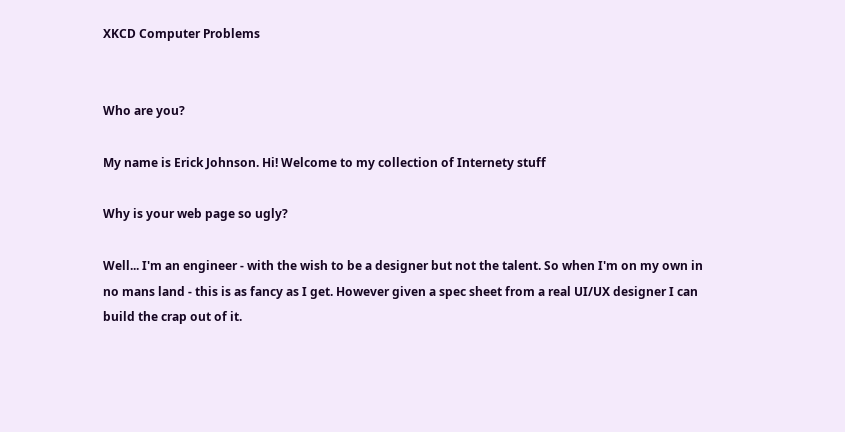XKCD Computer Problems


Who are you?

My name is Erick Johnson. Hi! Welcome to my collection of Internety stuff

Why is your web page so ugly?

Well... I'm an engineer - with the wish to be a designer but not the talent. So when I'm on my own in no mans land - this is as fancy as I get. However given a spec sheet from a real UI/UX designer I can build the crap out of it.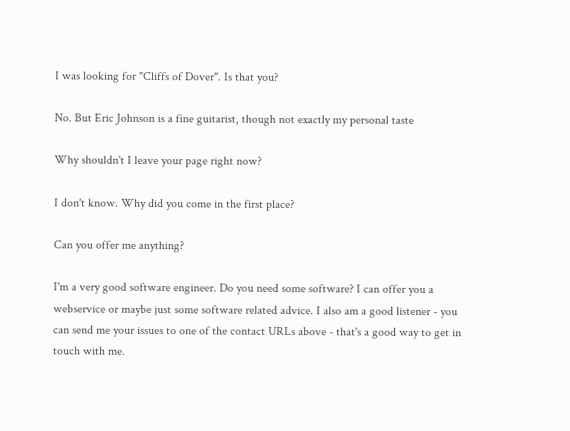I was looking for "Cliffs of Dover". Is that you?

No. But Eric Johnson is a fine guitarist, though not exactly my personal taste

Why shouldn't I leave your page right now?

I don't know. Why did you come in the first place?

Can you offer me anything?

I'm a very good software engineer. Do you need some software? I can offer you a webservice or maybe just some software related advice. I also am a good listener - you can send me your issues to one of the contact URLs above - that's a good way to get in touch with me.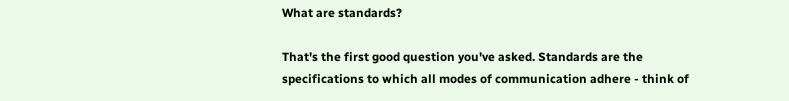What are standards?

That's the first good question you've asked. Standards are the specifications to which all modes of communication adhere - think of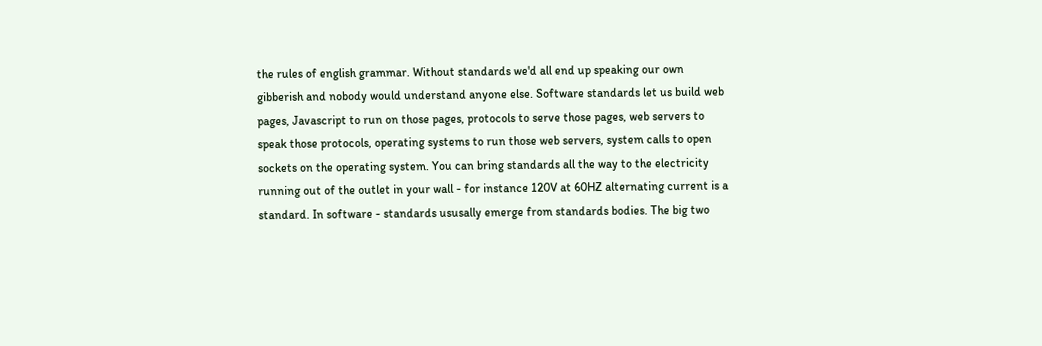the rules of english grammar. Without standards we'd all end up speaking our own gibberish and nobody would understand anyone else. Software standards let us build web pages, Javascript to run on those pages, protocols to serve those pages, web servers to speak those protocols, operating systems to run those web servers, system calls to open sockets on the operating system. You can bring standards all the way to the electricity running out of the outlet in your wall - for instance 120V at 60HZ alternating current is a standard. In software - standards ususally emerge from standards bodies. The big two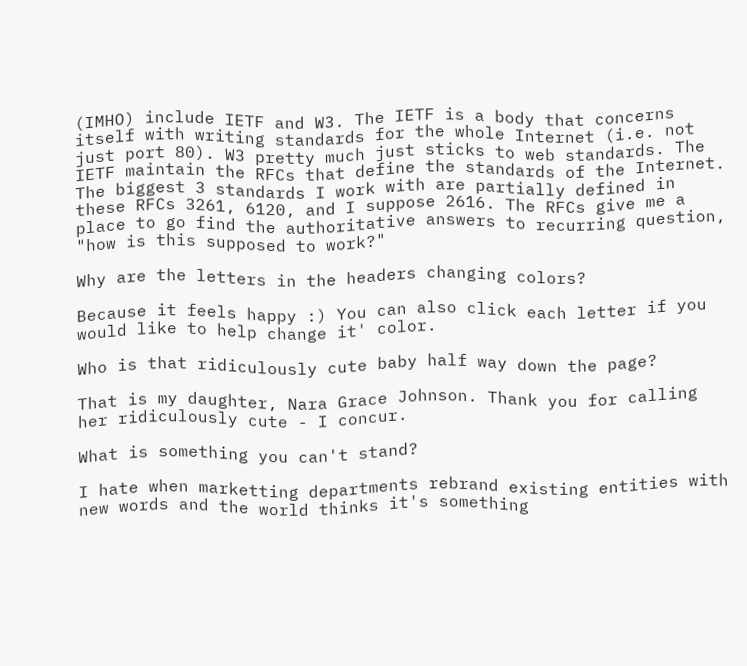(IMHO) include IETF and W3. The IETF is a body that concerns itself with writing standards for the whole Internet (i.e. not just port 80). W3 pretty much just sticks to web standards. The IETF maintain the RFCs that define the standards of the Internet. The biggest 3 standards I work with are partially defined in these RFCs 3261, 6120, and I suppose 2616. The RFCs give me a place to go find the authoritative answers to recurring question, "how is this supposed to work?"

Why are the letters in the headers changing colors?

Because it feels happy :) You can also click each letter if you would like to help change it' color.

Who is that ridiculously cute baby half way down the page?

That is my daughter, Nara Grace Johnson. Thank you for calling her ridiculously cute - I concur.

What is something you can't stand?

I hate when marketting departments rebrand existing entities with new words and the world thinks it's something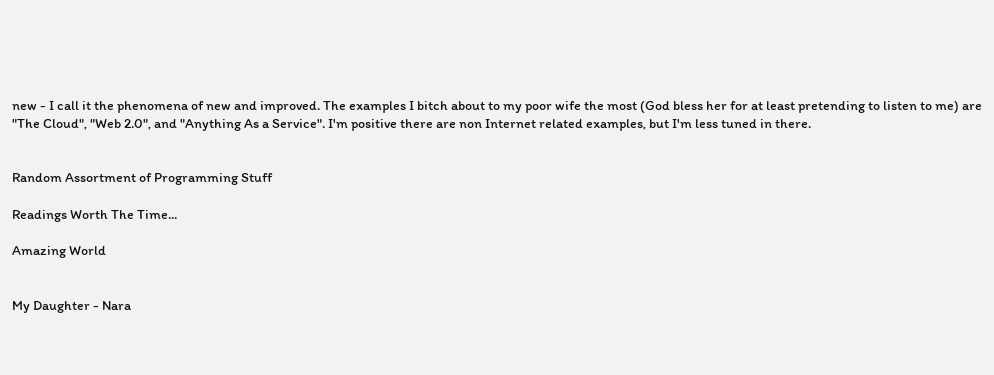new - I call it the phenomena of new and improved. The examples I bitch about to my poor wife the most (God bless her for at least pretending to listen to me) are "The Cloud", "Web 2.0", and "Anything As a Service". I'm positive there are non Internet related examples, but I'm less tuned in there.


Random Assortment of Programming Stuff

Readings Worth The Time...

Amazing World


My Daughter - Nara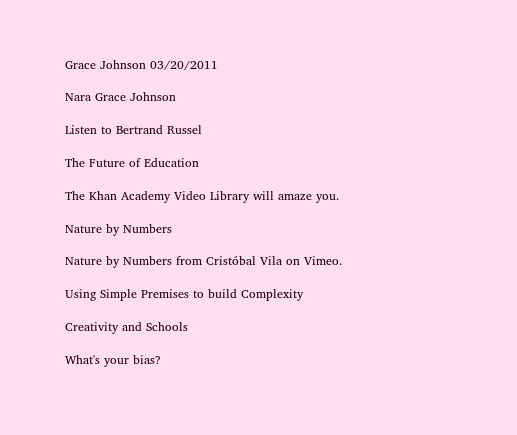Grace Johnson 03/20/2011

Nara Grace Johnson

Listen to Bertrand Russel

The Future of Education

The Khan Academy Video Library will amaze you.

Nature by Numbers

Nature by Numbers from Cristóbal Vila on Vimeo.

Using Simple Premises to build Complexity

Creativity and Schools

What's your bias?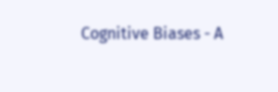Cognitive Biases - A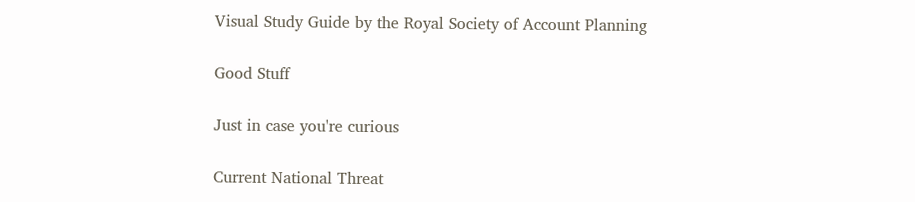Visual Study Guide by the Royal Society of Account Planning

Good Stuff

Just in case you're curious

Current National Threat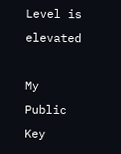Level is elevated

My Public Key